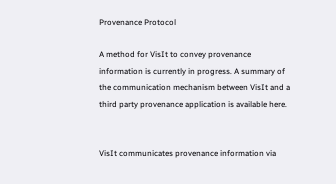Provenance Protocol

A method for VisIt to convey provenance information is currently in progress. A summary of the communication mechanism between VisIt and a third party provenance application is available here.


VisIt communicates provenance information via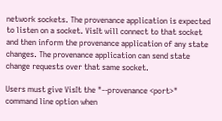network sockets. The provenance application is expected to listen on a socket. VisIt will connect to that socket and then inform the provenance application of any state changes. The provenance application can send state change requests over that same socket.

Users must give VisIt the "--provenance <port>" command line option when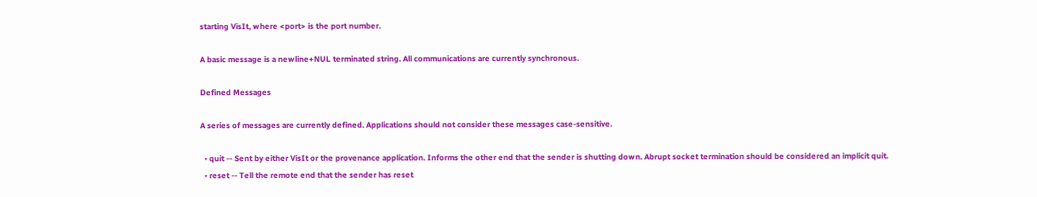starting VisIt, where <port> is the port number.

A basic message is a newline+NUL terminated string. All communications are currently synchronous.

Defined Messages

A series of messages are currently defined. Applications should not consider these messages case-sensitive.

  • quit -- Sent by either VisIt or the provenance application. Informs the other end that the sender is shutting down. Abrupt socket termination should be considered an implicit quit.
  • reset -- Tell the remote end that the sender has reset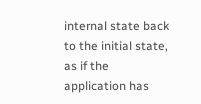internal state back to the initial state, as if the application has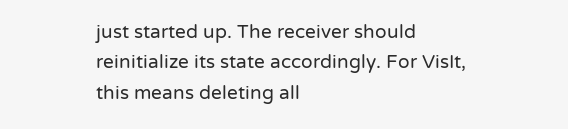just started up. The receiver should reinitialize its state accordingly. For VisIt, this means deleting all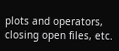plots and operators, closing open files, etc.